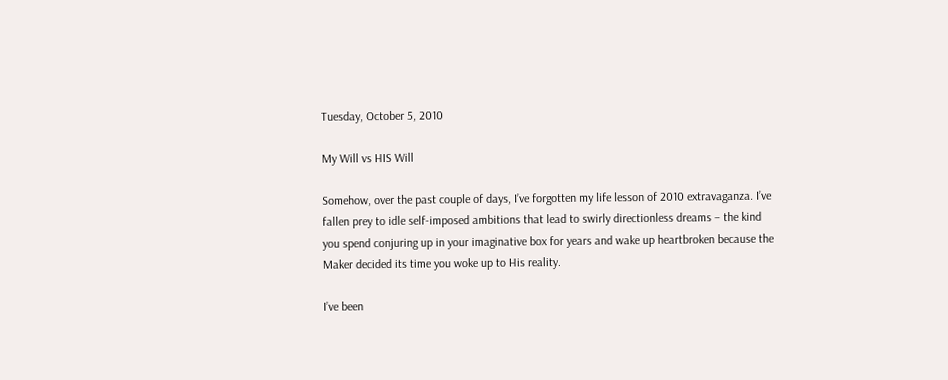Tuesday, October 5, 2010

My Will vs HIS Will

Somehow, over the past couple of days, I’ve forgotten my life lesson of 2010 extravaganza. I’ve fallen prey to idle self-imposed ambitions that lead to swirly directionless dreams – the kind you spend conjuring up in your imaginative box for years and wake up heartbroken because the Maker decided its time you woke up to His reality.

I’ve been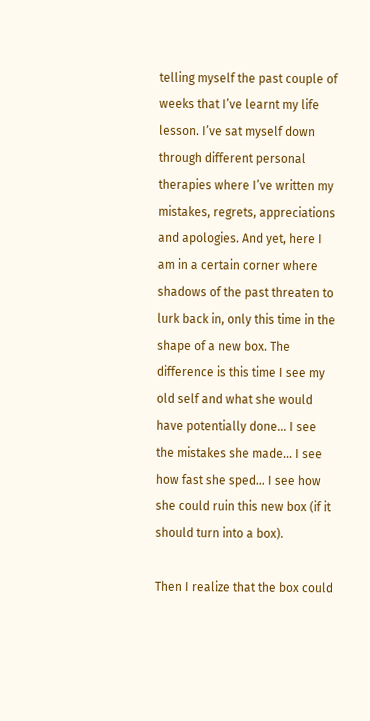telling myself the past couple of weeks that I’ve learnt my life lesson. I’ve sat myself down through different personal therapies where I’ve written my mistakes, regrets, appreciations and apologies. And yet, here I am in a certain corner where shadows of the past threaten to lurk back in, only this time in the shape of a new box. The difference is this time I see my old self and what she would have potentially done… I see the mistakes she made… I see how fast she sped… I see how she could ruin this new box (if it should turn into a box).

Then I realize that the box could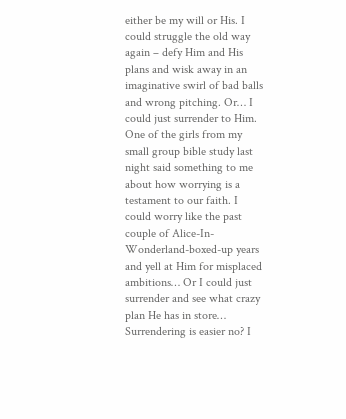either be my will or His. I could struggle the old way again – defy Him and His plans and wisk away in an imaginative swirl of bad balls and wrong pitching. Or… I could just surrender to Him. One of the girls from my small group bible study last night said something to me about how worrying is a testament to our faith. I could worry like the past couple of Alice-In-Wonderland-boxed-up years and yell at Him for misplaced ambitions… Or I could just surrender and see what crazy plan He has in store… Surrendering is easier no? I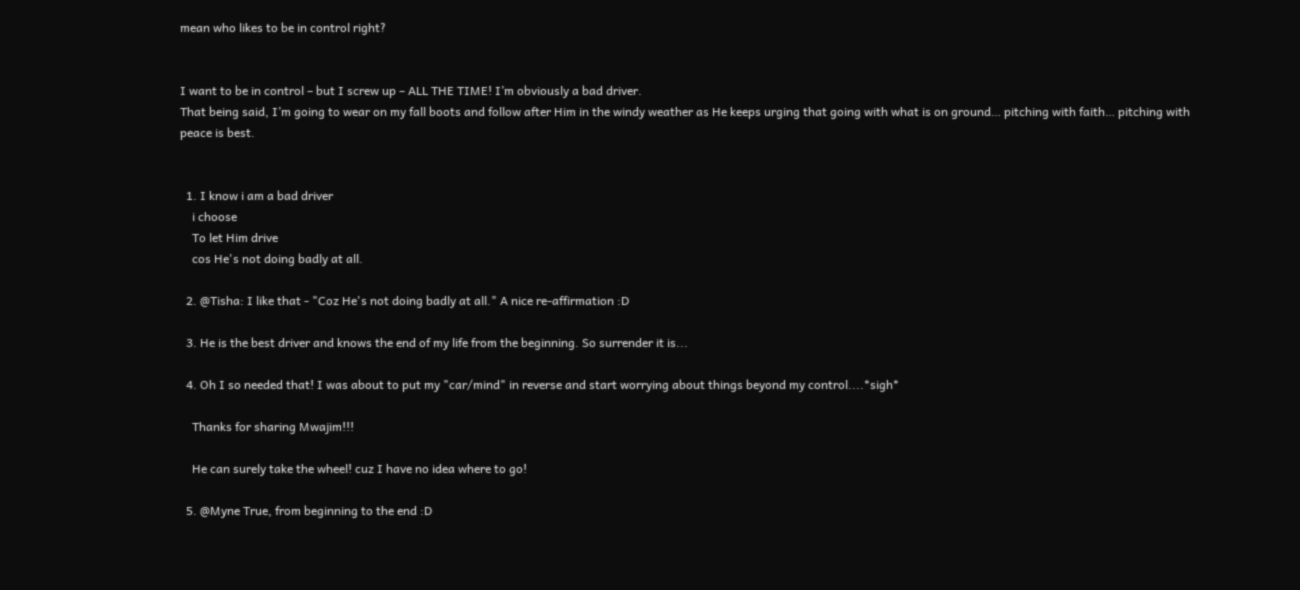mean who likes to be in control right?


I want to be in control – but I screw up – ALL THE TIME! I’m obviously a bad driver.
That being said, I’m going to wear on my fall boots and follow after Him in the windy weather as He keeps urging that going with what is on ground… pitching with faith… pitching with peace is best.


  1. I know i am a bad driver
    i choose
    To let Him drive
    cos He's not doing badly at all.

  2. @Tisha: I like that - "Coz He's not doing badly at all." A nice re-affirmation :D

  3. He is the best driver and knows the end of my life from the beginning. So surrender it is...

  4. Oh I so needed that! I was about to put my "car/mind" in reverse and start worrying about things beyond my control....*sigh*

    Thanks for sharing Mwajim!!!

    He can surely take the wheel! cuz I have no idea where to go!

  5. @Myne True, from beginning to the end :D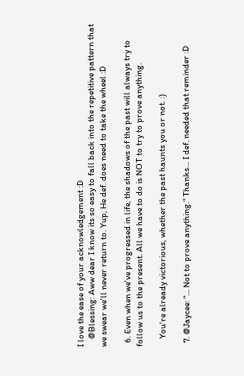I love the ease of your acknowledgement :D
    @Blessing: Aww dear I know its so easy to fall back into the repetitive pattern that we swear we'll never return to. Yup, He def. does need to take the wheel :D

  6. Even when we've progressed in life, the shadows of the past will always try to follow us to the present. All we have to do is NOT to try to prove anything.

    You're already victorious, whether the past haunts you or not. :)

  7. @Jaycee: "... Not to prove anything." Thanks... I def. needed that reminder :D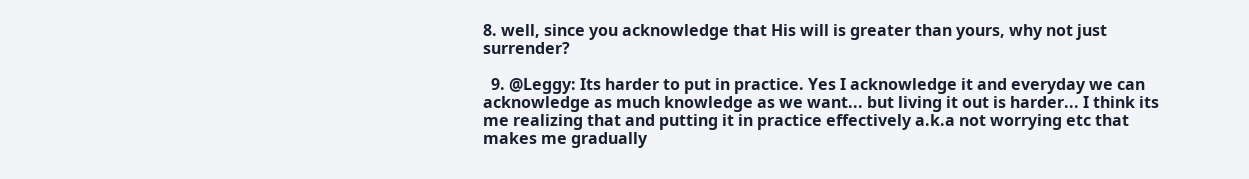8. well, since you acknowledge that His will is greater than yours, why not just surrender?

  9. @Leggy: Its harder to put in practice. Yes I acknowledge it and everyday we can acknowledge as much knowledge as we want... but living it out is harder... I think its me realizing that and putting it in practice effectively a.k.a not worrying etc that makes me gradually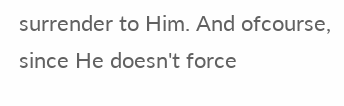surrender to Him. And ofcourse, since He doesn't force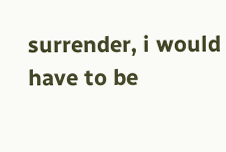surrender, i would have to be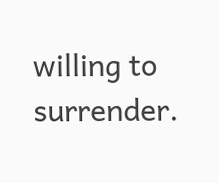willing to surrender.